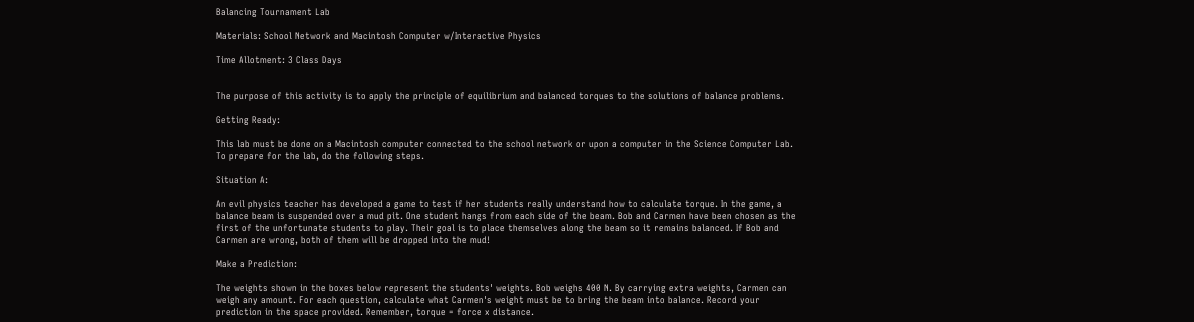Balancing Tournament Lab

Materials: School Network and Macintosh Computer w/Interactive Physics

Time Allotment: 3 Class Days


The purpose of this activity is to apply the principle of equilibrium and balanced torques to the solutions of balance problems.

Getting Ready:

This lab must be done on a Macintosh computer connected to the school network or upon a computer in the Science Computer Lab. To prepare for the lab, do the following steps.

Situation A:

An evil physics teacher has developed a game to test if her students really understand how to calculate torque. In the game, a balance beam is suspended over a mud pit. One student hangs from each side of the beam. Bob and Carmen have been chosen as the first of the unfortunate students to play. Their goal is to place themselves along the beam so it remains balanced. If Bob and Carmen are wrong, both of them will be dropped into the mud!

Make a Prediction:

The weights shown in the boxes below represent the students' weights. Bob weighs 400 N. By carrying extra weights, Carmen can weigh any amount. For each question, calculate what Carmen's weight must be to bring the beam into balance. Record your prediction in the space provided. Remember, torque = force x distance.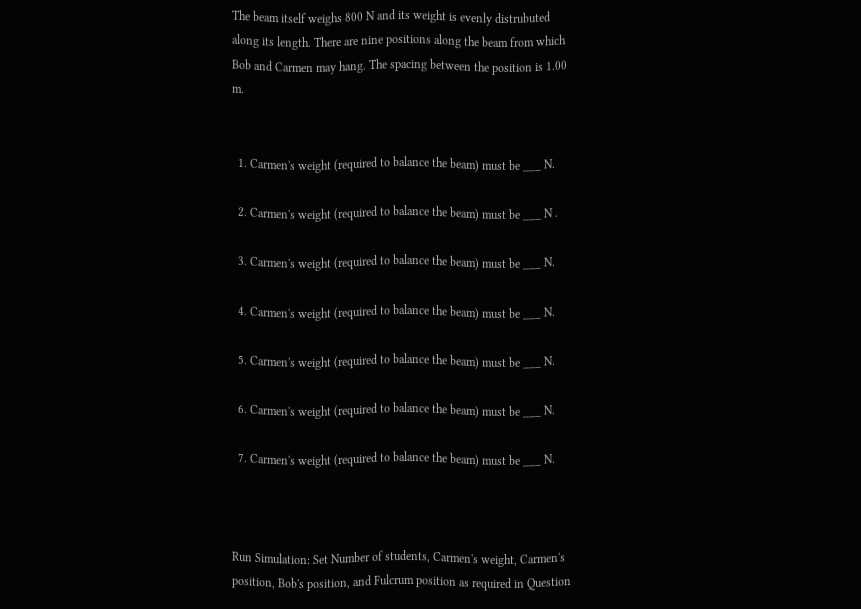The beam itself weighs 800 N and its weight is evenly distrubuted along its length. There are nine positions along the beam from which Bob and Carmen may hang. The spacing between the position is 1.00 m.


  1. Carmen's weight (required to balance the beam) must be ___ N.

  2. Carmen's weight (required to balance the beam) must be ___ N .

  3. Carmen's weight (required to balance the beam) must be ___ N.

  4. Carmen's weight (required to balance the beam) must be ___ N.

  5. Carmen's weight (required to balance the beam) must be ___ N.

  6. Carmen's weight (required to balance the beam) must be ___ N.

  7. Carmen's weight (required to balance the beam) must be ___ N.



Run Simulation: Set Number of students, Carmen's weight, Carmen's position, Bob's position, and Fulcrum position as required in Question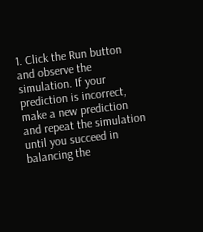1. Click the Run button and observe the simulation. If your prediction is incorrect, make a new prediction and repeat the simulation until you succeed in balancing the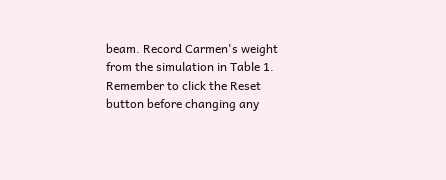beam. Record Carmen's weight from the simulation in Table 1. Remember to click the Reset button before changing any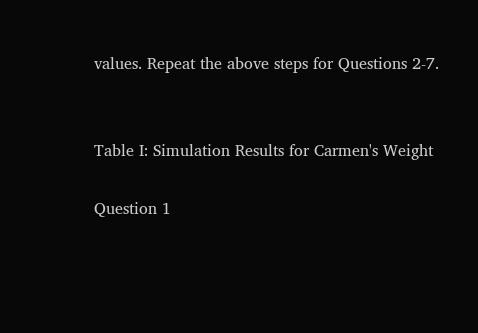values. Repeat the above steps for Questions 2-7.


Table I: Simulation Results for Carmen's Weight

Question 1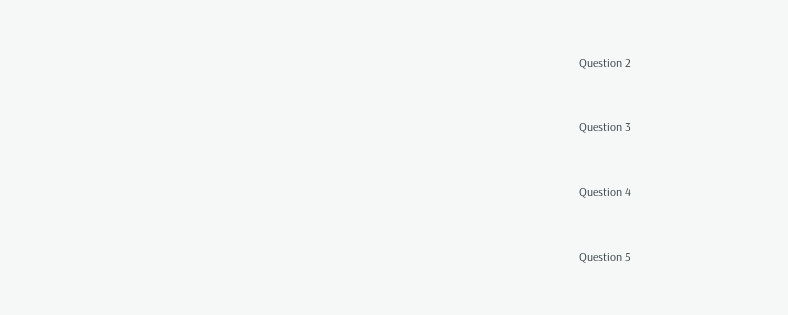Question 2


Question 3


Question 4


Question 5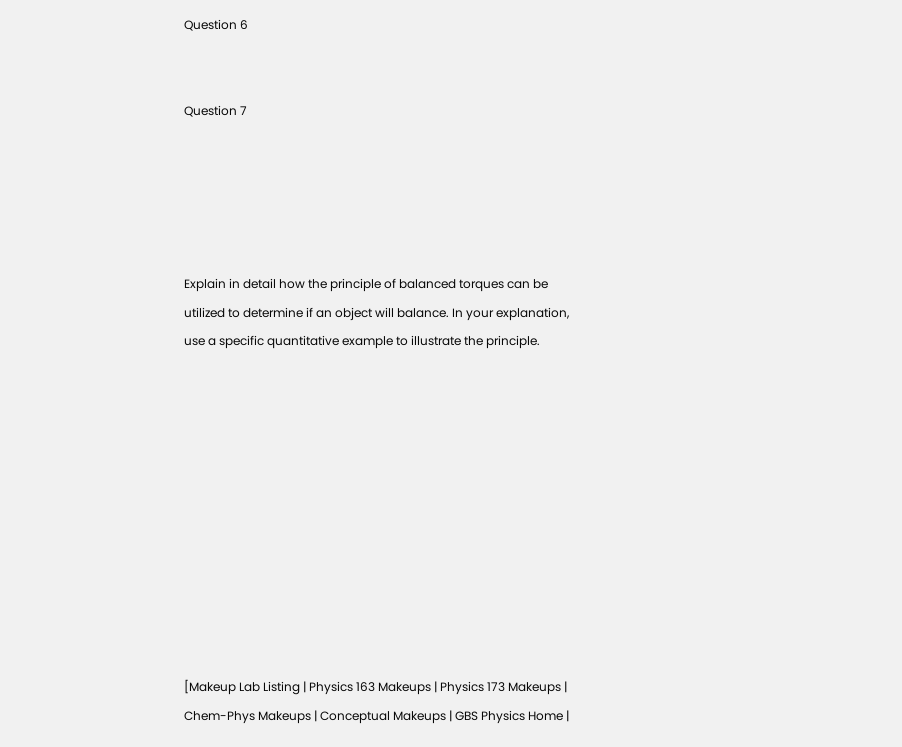Question 6


Question 7





Explain in detail how the principle of balanced torques can be utilized to determine if an object will balance. In your explanation, use a specific quantitative example to illustrate the principle.











[Makeup Lab Listing | Physics 163 Makeups | Physics 173 Makeups | Chem-Phys Makeups | Conceptual Makeups | GBS Physics Home |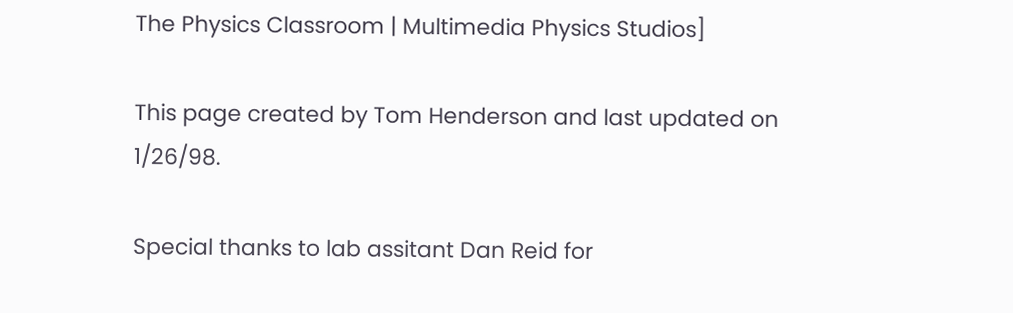The Physics Classroom | Multimedia Physics Studios]

This page created by Tom Henderson and last updated on 1/26/98.

Special thanks to lab assitant Dan Reid for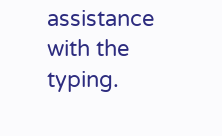assistance with the typing.